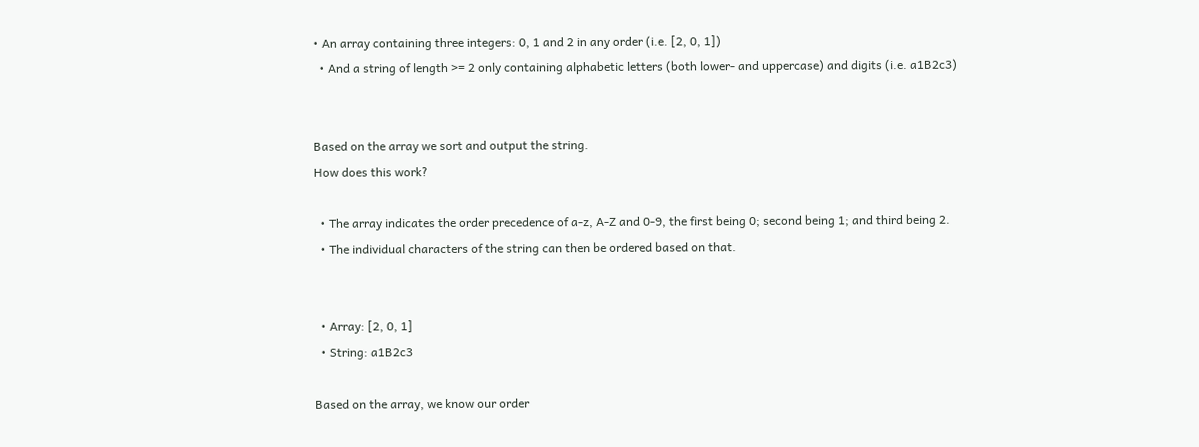• An array containing three integers: 0, 1 and 2 in any order (i.e. [2, 0, 1])
  • And a string of length >= 2 only containing alphabetic letters (both lower- and uppercase) and digits (i.e. a1B2c3)


Based on the array we sort and output the string.
How does this work?

  • The array indicates the order precedence of a-z, A-Z and 0-9, the first being 0; second being 1; and third being 2.
  • The individual characters of the string can then be ordered based on that.


  • Array: [2, 0, 1]
  • String: a1B2c3

Based on the array, we know our order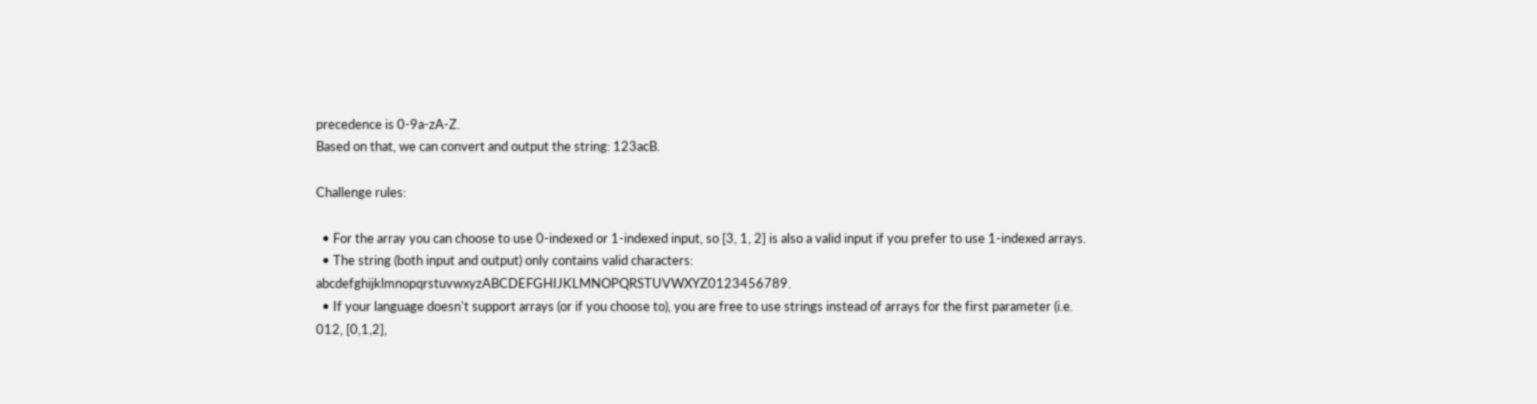precedence is 0-9a-zA-Z.
Based on that, we can convert and output the string: 123acB.

Challenge rules:

  • For the array you can choose to use 0-indexed or 1-indexed input, so [3, 1, 2] is also a valid input if you prefer to use 1-indexed arrays.
  • The string (both input and output) only contains valid characters: abcdefghijklmnopqrstuvwxyzABCDEFGHIJKLMNOPQRSTUVWXYZ0123456789.
  • If your language doesn't support arrays (or if you choose to), you are free to use strings instead of arrays for the first parameter (i.e. 012, [0,1,2],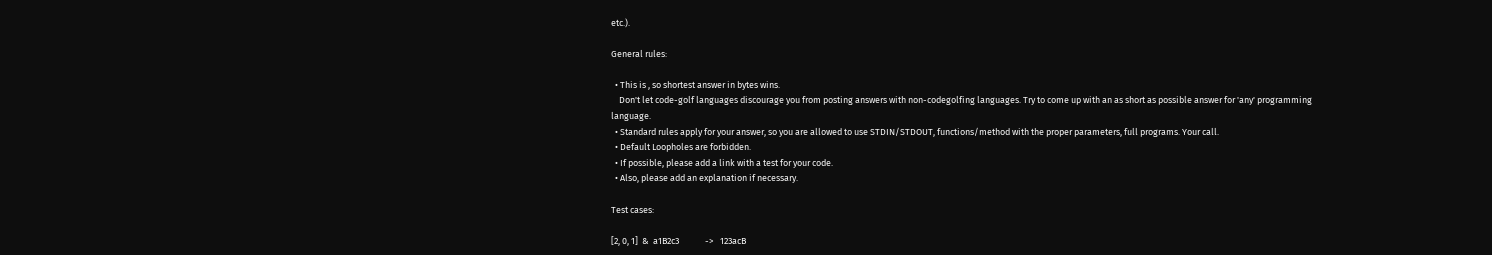etc.).

General rules:

  • This is , so shortest answer in bytes wins.
    Don't let code-golf languages discourage you from posting answers with non-codegolfing languages. Try to come up with an as short as possible answer for 'any' programming language.
  • Standard rules apply for your answer, so you are allowed to use STDIN/STDOUT, functions/method with the proper parameters, full programs. Your call.
  • Default Loopholes are forbidden.
  • If possible, please add a link with a test for your code.
  • Also, please add an explanation if necessary.

Test cases:

[2, 0, 1]  &  a1B2c3             ->   123acB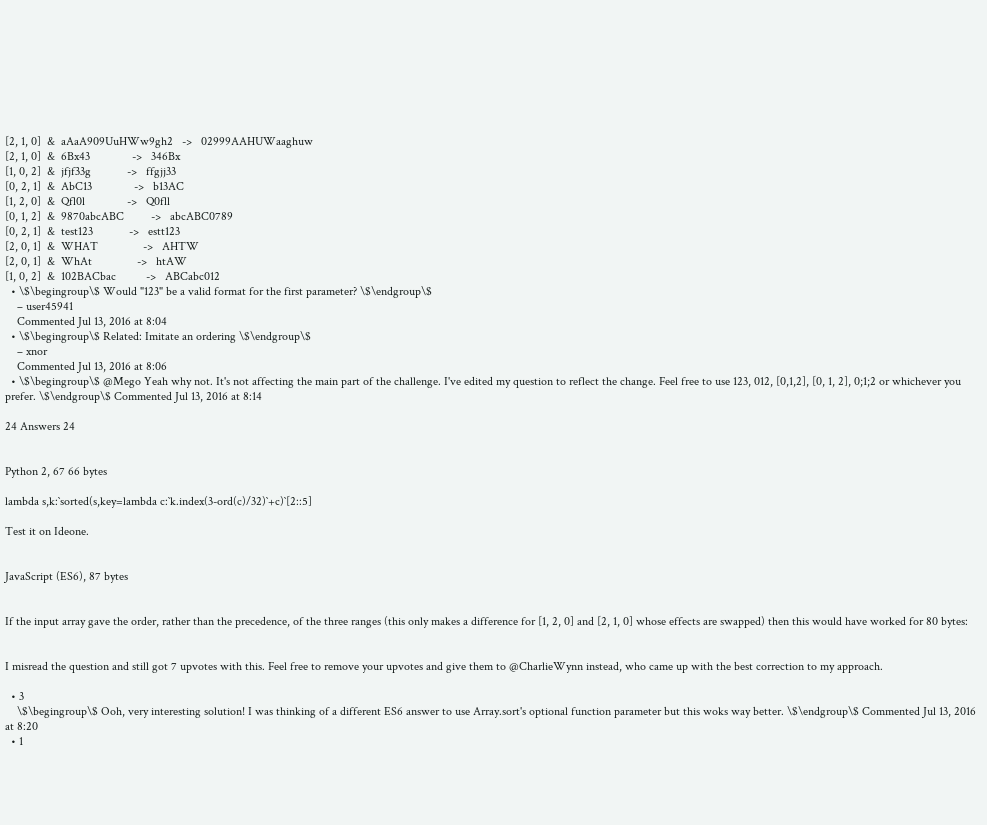[2, 1, 0]  &  aAaA909UuHWw9gh2   ->   02999AAHUWaaghuw
[2, 1, 0]  &  6Bx43              ->   346Bx
[1, 0, 2]  &  jfjf33g            ->   ffgjj33
[0, 2, 1]  &  AbC13              ->   b13AC
[1, 2, 0]  &  Qfl0l              ->   Q0fll
[0, 1, 2]  &  9870abcABC         ->   abcABC0789
[0, 2, 1]  &  test123            ->   estt123
[2, 0, 1]  &  WHAT               ->   AHTW
[2, 0, 1]  &  WhAt               ->   htAW
[1, 0, 2]  &  102BACbac          ->   ABCabc012
  • \$\begingroup\$ Would "123" be a valid format for the first parameter? \$\endgroup\$
    – user45941
    Commented Jul 13, 2016 at 8:04
  • \$\begingroup\$ Related: Imitate an ordering \$\endgroup\$
    – xnor
    Commented Jul 13, 2016 at 8:06
  • \$\begingroup\$ @Mego Yeah why not. It's not affecting the main part of the challenge. I've edited my question to reflect the change. Feel free to use 123, 012, [0,1,2], [0, 1, 2], 0;1;2 or whichever you prefer. \$\endgroup\$ Commented Jul 13, 2016 at 8:14

24 Answers 24


Python 2, 67 66 bytes

lambda s,k:`sorted(s,key=lambda c:`k.index(3-ord(c)/32)`+c)`[2::5]

Test it on Ideone.


JavaScript (ES6), 87 bytes


If the input array gave the order, rather than the precedence, of the three ranges (this only makes a difference for [1, 2, 0] and [2, 1, 0] whose effects are swapped) then this would have worked for 80 bytes:


I misread the question and still got 7 upvotes with this. Feel free to remove your upvotes and give them to @CharlieWynn instead, who came up with the best correction to my approach.

  • 3
    \$\begingroup\$ Ooh, very interesting solution! I was thinking of a different ES6 answer to use Array.sort's optional function parameter but this woks way better. \$\endgroup\$ Commented Jul 13, 2016 at 8:20
  • 1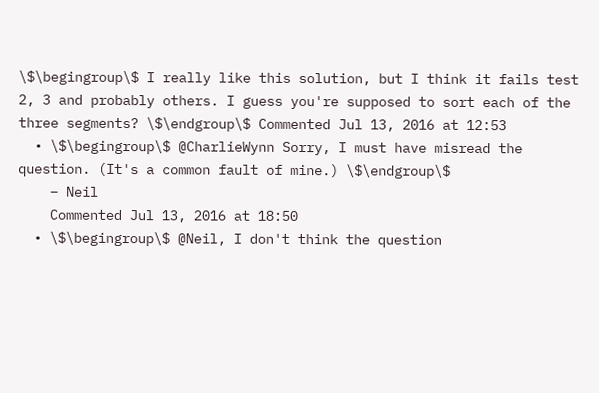\$\begingroup\$ I really like this solution, but I think it fails test 2, 3 and probably others. I guess you're supposed to sort each of the three segments? \$\endgroup\$ Commented Jul 13, 2016 at 12:53
  • \$\begingroup\$ @CharlieWynn Sorry, I must have misread the question. (It's a common fault of mine.) \$\endgroup\$
    – Neil
    Commented Jul 13, 2016 at 18:50
  • \$\begingroup\$ @Neil, I don't think the question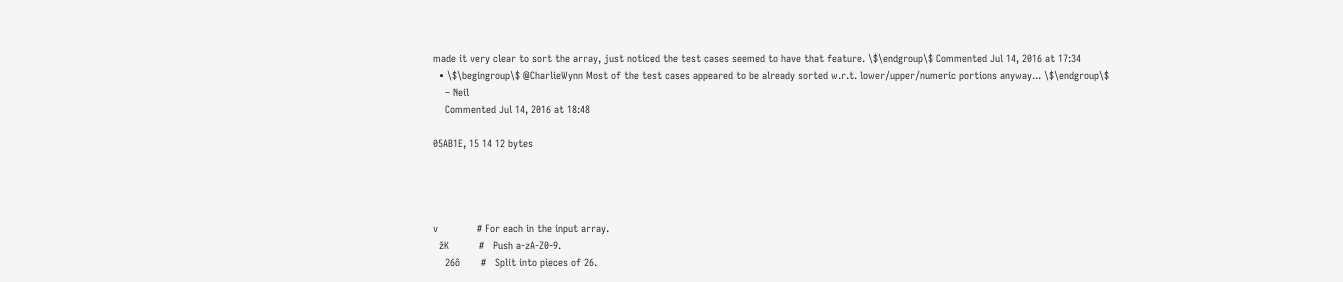made it very clear to sort the array, just noticed the test cases seemed to have that feature. \$\endgroup\$ Commented Jul 14, 2016 at 17:34
  • \$\begingroup\$ @CharlieWynn Most of the test cases appeared to be already sorted w.r.t. lower/upper/numeric portions anyway... \$\endgroup\$
    – Neil
    Commented Jul 14, 2016 at 18:48

05AB1E, 15 14 12 bytes




v             # For each in the input array.
  žK          #   Push a-zA-Z0-9.
    26ô       #   Split into pieces of 26.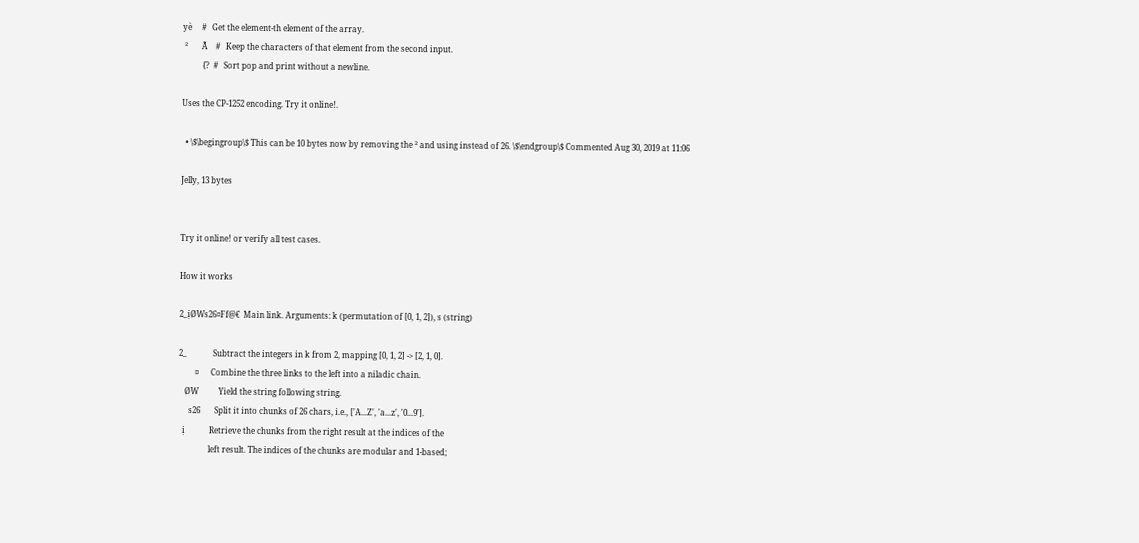yè     #   Get the element-th element of the array.
 ²       Ã    #   Keep the characters of that element from the second input.
          {?  #   Sort pop and print without a newline.

Uses the CP-1252 encoding. Try it online!.

  • \$\begingroup\$ This can be 10 bytes now by removing the ² and using instead of 26. \$\endgroup\$ Commented Aug 30, 2019 at 11:06

Jelly, 13 bytes


Try it online! or verify all test cases.

How it works

2_ịØWs26¤Ff@€  Main link. Arguments: k (permutation of [0, 1, 2]), s (string)

2_             Subtract the integers in k from 2, mapping [0, 1, 2] -> [2, 1, 0].
        ¤      Combine the three links to the left into a niladic chain.
   ØW          Yield the string following string.
     s26       Split it into chunks of 26 chars, i.e., ['A...Z', 'a...z', '0...9'].
  ị            Retrieve the chunks from the right result at the indices of the
               left result. The indices of the chunks are modular and 1-based;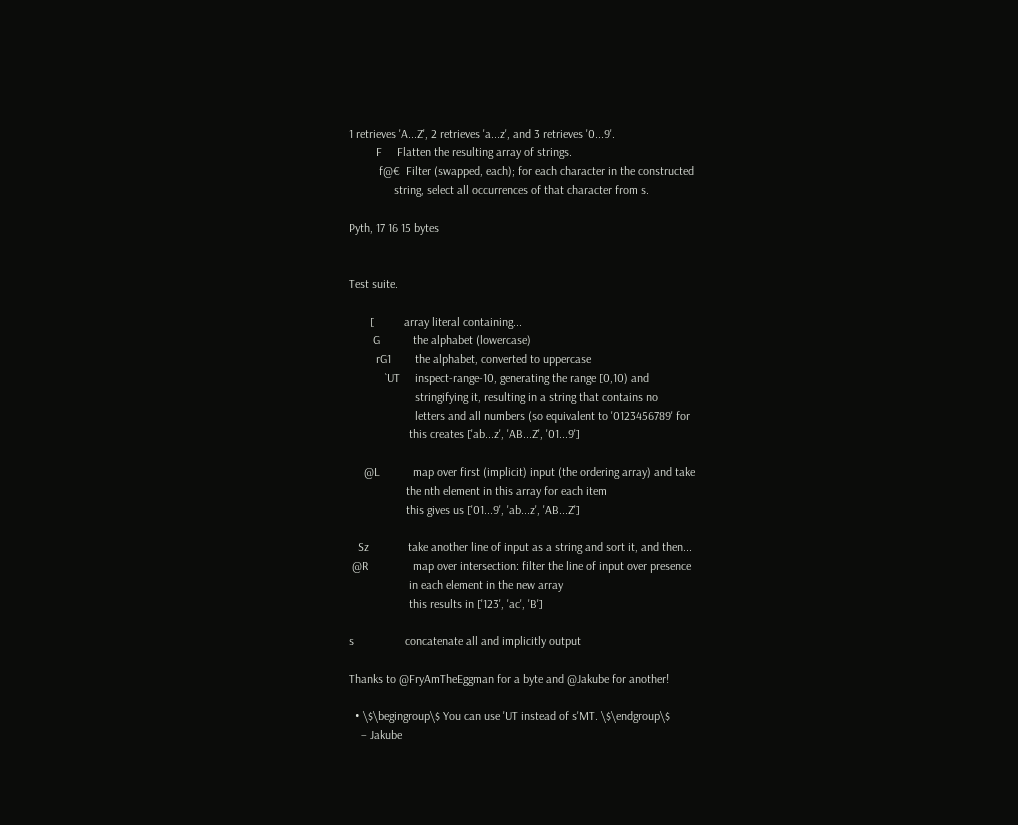1 retrieves 'A...Z', 2 retrieves 'a...z', and 3 retrieves '0...9'.
         F     Flatten the resulting array of strings.
          f@€  Filter (swapped, each); for each character in the constructed
               string, select all occurrences of that character from s.

Pyth, 17 16 15 bytes


Test suite.

       [          array literal containing...
        G           the alphabet (lowercase)
         rG1        the alphabet, converted to uppercase
            `UT     inspect-range-10, generating the range [0,10) and
                      stringifying it, resulting in a string that contains no
                      letters and all numbers (so equivalent to '0123456789' for
                    this creates ['ab...z', 'AB...Z', '01...9']

     @L           map over first (implicit) input (the ordering array) and take
                   the nth element in this array for each item
                   this gives us ['01...9', 'ab...z', 'AB...Z']

   Sz             take another line of input as a string and sort it, and then...
 @R               map over intersection: filter the line of input over presence
                    in each element in the new array
                    this results in ['123', 'ac', 'B']

s                 concatenate all and implicitly output

Thanks to @FryAmTheEggman for a byte and @Jakube for another!

  • \$\begingroup\$ You can use 'UT instead of s'MT. \$\endgroup\$
    – Jakube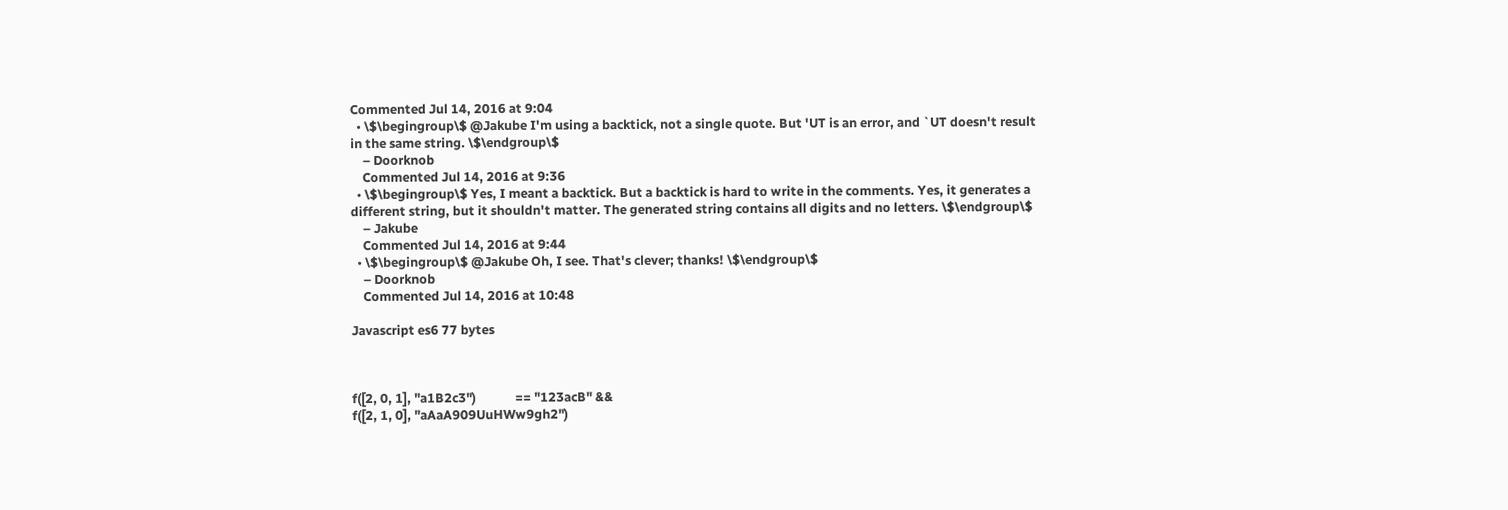Commented Jul 14, 2016 at 9:04
  • \$\begingroup\$ @Jakube I'm using a backtick, not a single quote. But 'UT is an error, and `UT doesn't result in the same string. \$\endgroup\$
    – Doorknob
    Commented Jul 14, 2016 at 9:36
  • \$\begingroup\$ Yes, I meant a backtick. But a backtick is hard to write in the comments. Yes, it generates a different string, but it shouldn't matter. The generated string contains all digits and no letters. \$\endgroup\$
    – Jakube
    Commented Jul 14, 2016 at 9:44
  • \$\begingroup\$ @Jakube Oh, I see. That's clever; thanks! \$\endgroup\$
    – Doorknob
    Commented Jul 14, 2016 at 10:48

Javascript es6 77 bytes



f([2, 0, 1], "a1B2c3")             == "123acB" &&
f([2, 1, 0], "aAaA909UuHWw9gh2")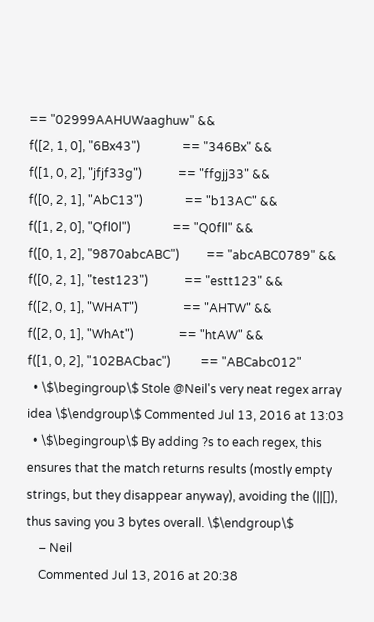== "02999AAHUWaaghuw" &&
f([2, 1, 0], "6Bx43")              == "346Bx" &&
f([1, 0, 2], "jfjf33g")            == "ffgjj33" &&
f([0, 2, 1], "AbC13")              == "b13AC" &&
f([1, 2, 0], "Qfl0l")              == "Q0fll" &&
f([0, 1, 2], "9870abcABC")         == "abcABC0789" &&
f([0, 2, 1], "test123")            == "estt123" &&
f([2, 0, 1], "WHAT")               == "AHTW" &&
f([2, 0, 1], "WhAt")               == "htAW" &&
f([1, 0, 2], "102BACbac")          == "ABCabc012"
  • \$\begingroup\$ Stole @Neil's very neat regex array idea \$\endgroup\$ Commented Jul 13, 2016 at 13:03
  • \$\begingroup\$ By adding ?s to each regex, this ensures that the match returns results (mostly empty strings, but they disappear anyway), avoiding the (||[]), thus saving you 3 bytes overall. \$\endgroup\$
    – Neil
    Commented Jul 13, 2016 at 20:38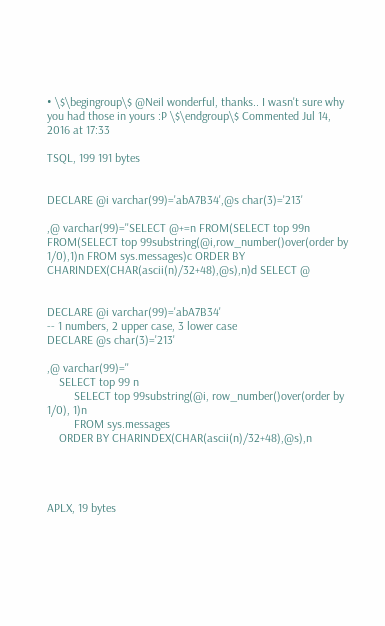• \$\begingroup\$ @Neil wonderful, thanks.. I wasn't sure why you had those in yours :P \$\endgroup\$ Commented Jul 14, 2016 at 17:33

TSQL, 199 191 bytes


DECLARE @i varchar(99)='abA7B34',@s char(3)='213'

,@ varchar(99)=''SELECT @+=n FROM(SELECT top 99n FROM(SELECT top 99substring(@i,row_number()over(order by 1/0),1)n FROM sys.messages)c ORDER BY CHARINDEX(CHAR(ascii(n)/32+48),@s),n)d SELECT @


DECLARE @i varchar(99)='abA7B34'
-- 1 numbers, 2 upper case, 3 lower case
DECLARE @s char(3)='213'

,@ varchar(99)=''
    SELECT top 99 n
         SELECT top 99substring(@i, row_number()over(order by 1/0), 1)n
         FROM sys.messages
    ORDER BY CHARINDEX(CHAR(ascii(n)/32+48),@s),n




APLX, 19 bytes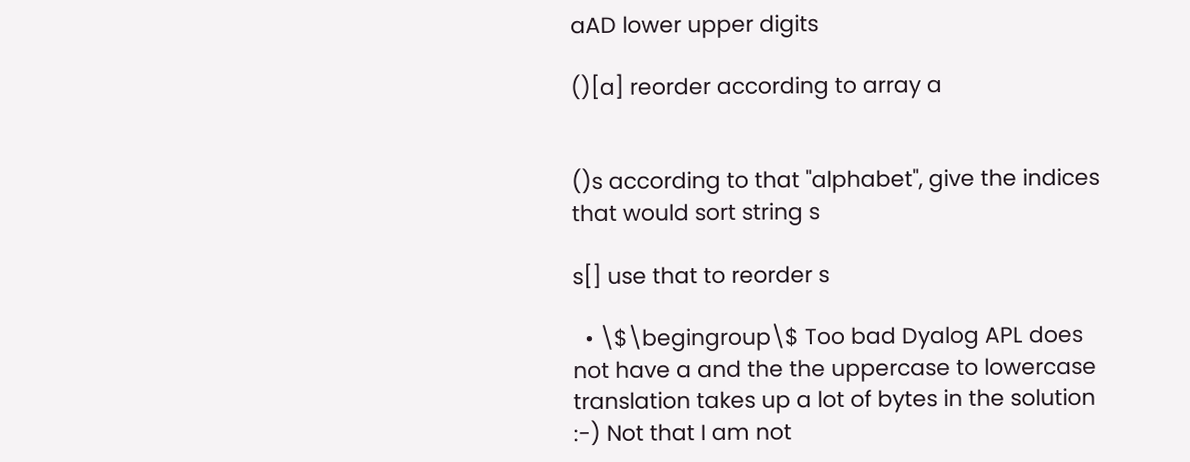aAD lower upper digits

()[a] reorder according to array a


()s according to that "alphabet", give the indices that would sort string s

s[] use that to reorder s

  • \$\begingroup\$ Too bad Dyalog APL does not have a and the the uppercase to lowercase translation takes up a lot of bytes in the solution :-) Not that I am not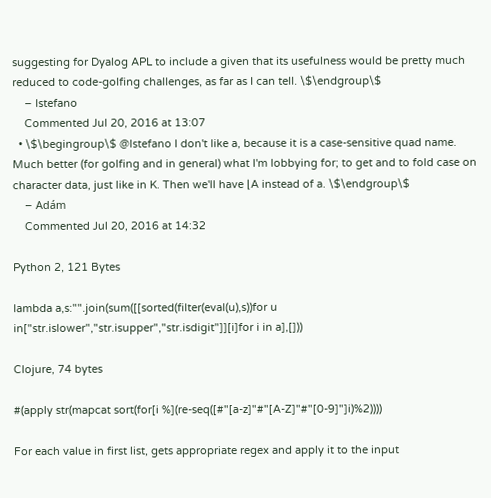suggesting for Dyalog APL to include a given that its usefulness would be pretty much reduced to code-golfing challenges, as far as I can tell. \$\endgroup\$
    – lstefano
    Commented Jul 20, 2016 at 13:07
  • \$\begingroup\$ @lstefano I don't like a, because it is a case-sensitive quad name. Much better (for golfing and in general) what I'm lobbying for; to get and to fold case on character data, just like in K. Then we'll have ⌊A instead of a. \$\endgroup\$
    – Adám
    Commented Jul 20, 2016 at 14:32

Python 2, 121 Bytes

lambda a,s:"".join(sum([[sorted(filter(eval(u),s))for u in["str.islower","str.isupper","str.isdigit"]][i]for i in a],[]))

Clojure, 74 bytes

#(apply str(mapcat sort(for[i %](re-seq([#"[a-z]"#"[A-Z]"#"[0-9]"]i)%2))))

For each value in first list, gets appropriate regex and apply it to the input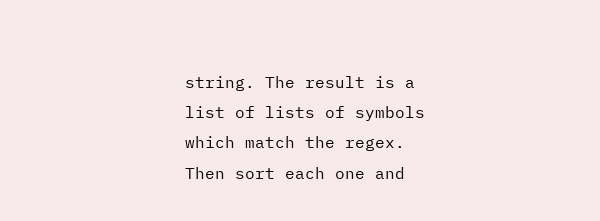string. The result is a list of lists of symbols which match the regex. Then sort each one and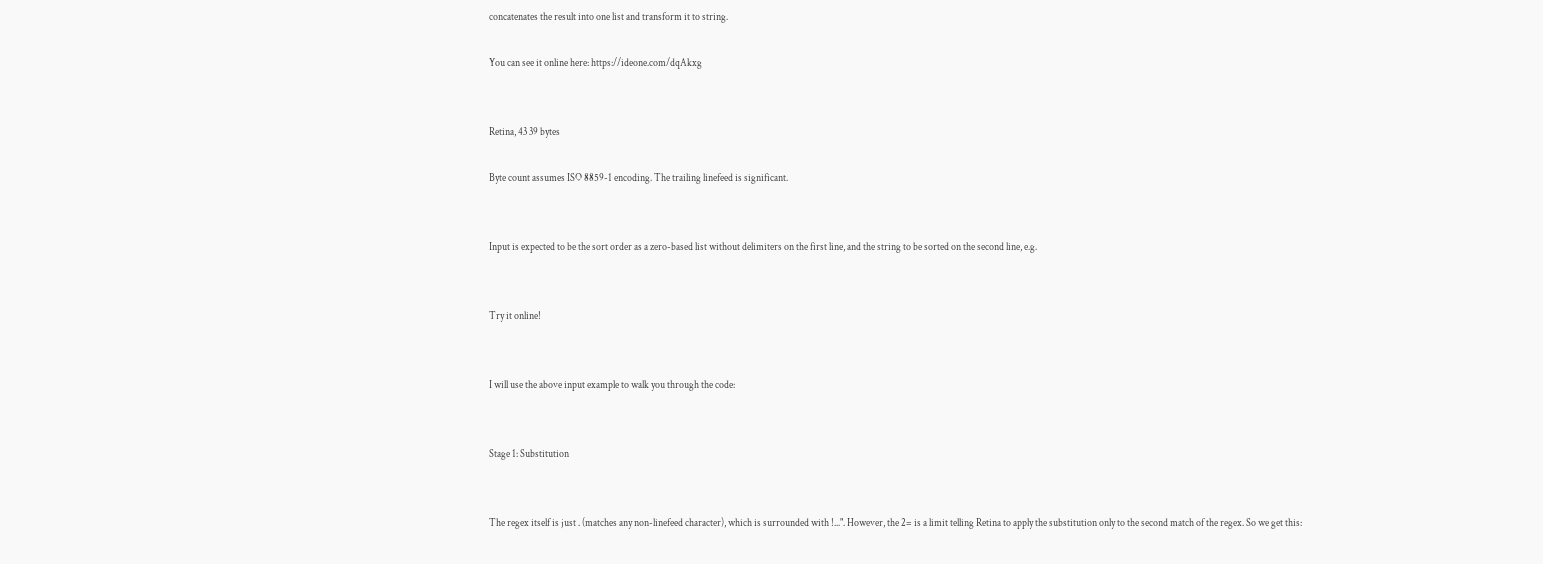concatenates the result into one list and transform it to string.

You can see it online here: https://ideone.com/dqAkxg


Retina, 43 39 bytes

Byte count assumes ISO 8859-1 encoding. The trailing linefeed is significant.


Input is expected to be the sort order as a zero-based list without delimiters on the first line, and the string to be sorted on the second line, e.g.


Try it online!


I will use the above input example to walk you through the code:


Stage 1: Substitution


The regex itself is just . (matches any non-linefeed character), which is surrounded with !...". However, the 2= is a limit telling Retina to apply the substitution only to the second match of the regex. So we get this: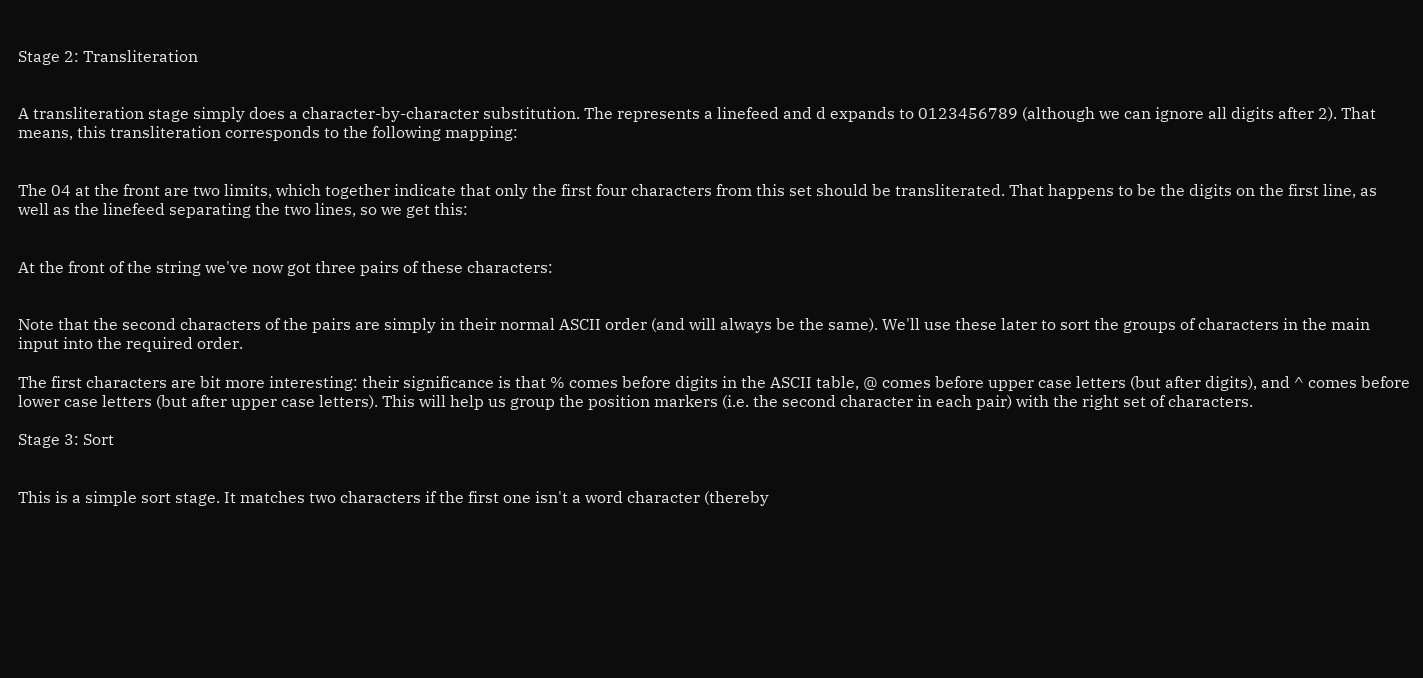Stage 2: Transliteration


A transliteration stage simply does a character-by-character substitution. The represents a linefeed and d expands to 0123456789 (although we can ignore all digits after 2). That means, this transliteration corresponds to the following mapping:


The 04 at the front are two limits, which together indicate that only the first four characters from this set should be transliterated. That happens to be the digits on the first line, as well as the linefeed separating the two lines, so we get this:


At the front of the string we've now got three pairs of these characters:


Note that the second characters of the pairs are simply in their normal ASCII order (and will always be the same). We'll use these later to sort the groups of characters in the main input into the required order.

The first characters are bit more interesting: their significance is that % comes before digits in the ASCII table, @ comes before upper case letters (but after digits), and ^ comes before lower case letters (but after upper case letters). This will help us group the position markers (i.e. the second character in each pair) with the right set of characters.

Stage 3: Sort


This is a simple sort stage. It matches two characters if the first one isn't a word character (thereby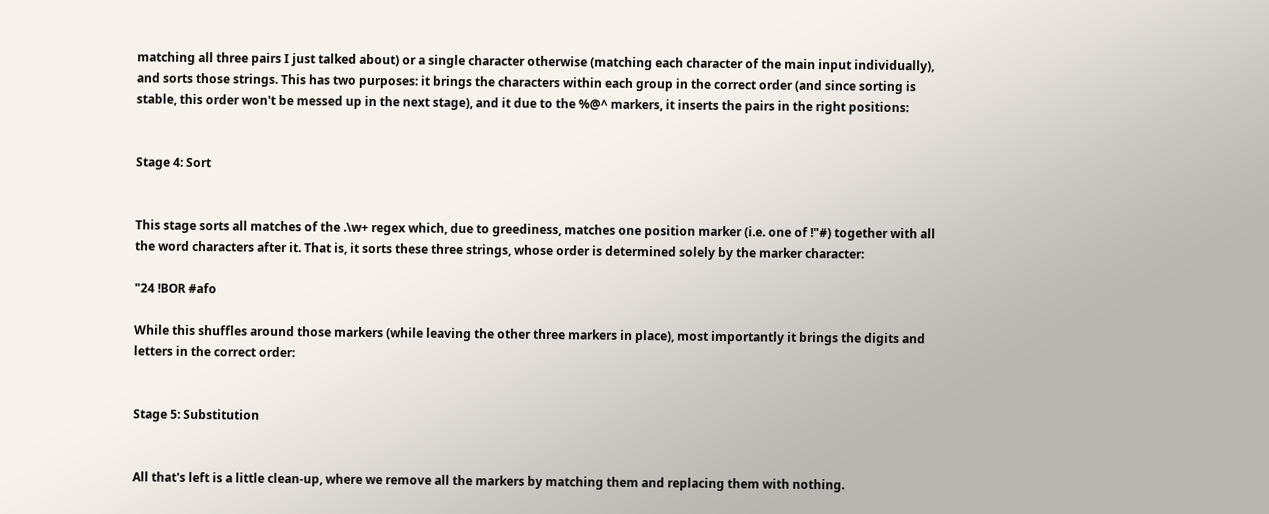matching all three pairs I just talked about) or a single character otherwise (matching each character of the main input individually), and sorts those strings. This has two purposes: it brings the characters within each group in the correct order (and since sorting is stable, this order won't be messed up in the next stage), and it due to the %@^ markers, it inserts the pairs in the right positions:


Stage 4: Sort


This stage sorts all matches of the .\w+ regex which, due to greediness, matches one position marker (i.e. one of !"#) together with all the word characters after it. That is, it sorts these three strings, whose order is determined solely by the marker character:

"24 !BOR #afo

While this shuffles around those markers (while leaving the other three markers in place), most importantly it brings the digits and letters in the correct order:


Stage 5: Substitution


All that's left is a little clean-up, where we remove all the markers by matching them and replacing them with nothing.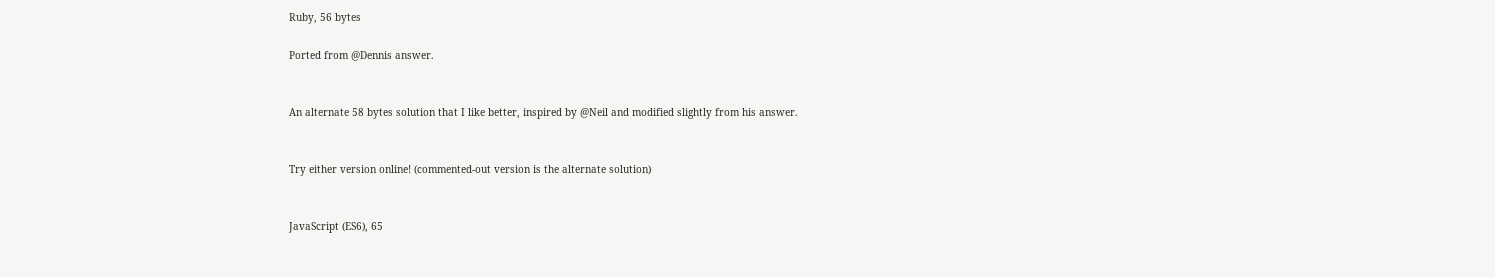Ruby, 56 bytes

Ported from @Dennis answer.


An alternate 58 bytes solution that I like better, inspired by @Neil and modified slightly from his answer.


Try either version online! (commented-out version is the alternate solution)


JavaScript (ES6), 65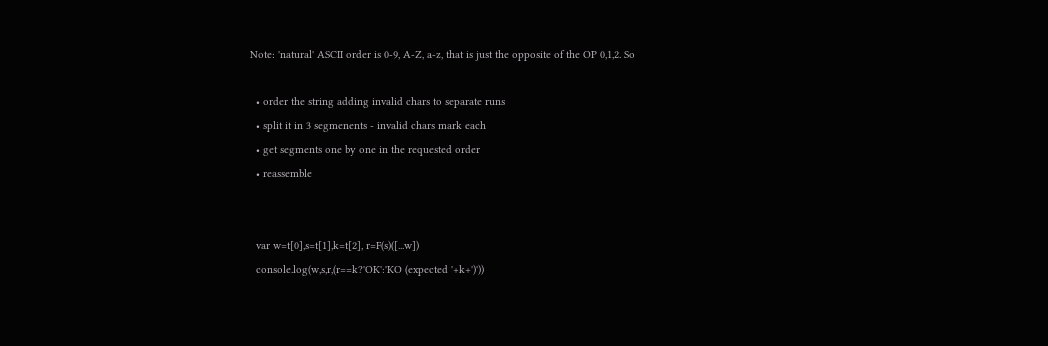Note: 'natural' ASCII order is 0-9, A-Z, a-z, that is just the opposite of the OP 0,1,2. So

  • order the string adding invalid chars to separate runs
  • split it in 3 segmenents - invalid chars mark each
  • get segments one by one in the requested order
  • reassemble


  var w=t[0],s=t[1],k=t[2], r=F(s)([...w])
  console.log(w,s,r,(r==k?'OK':'KO (expected '+k+')'))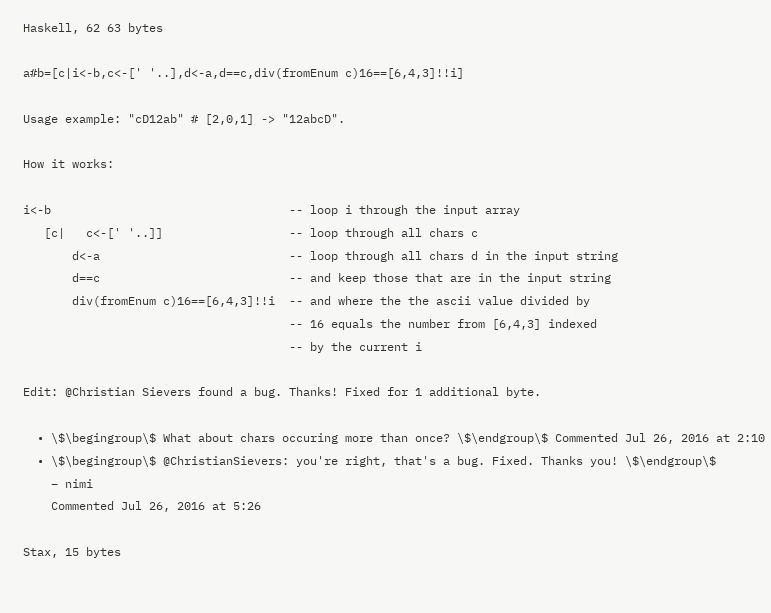Haskell, 62 63 bytes

a#b=[c|i<-b,c<-[' '..],d<-a,d==c,div(fromEnum c)16==[6,4,3]!!i]

Usage example: "cD12ab" # [2,0,1] -> "12abcD".

How it works:

i<-b                                  -- loop i through the input array
   [c|   c<-[' '..]]                  -- loop through all chars c
       d<-a                           -- loop through all chars d in the input string
       d==c                           -- and keep those that are in the input string
       div(fromEnum c)16==[6,4,3]!!i  -- and where the the ascii value divided by
                                      -- 16 equals the number from [6,4,3] indexed
                                      -- by the current i

Edit: @Christian Sievers found a bug. Thanks! Fixed for 1 additional byte.

  • \$\begingroup\$ What about chars occuring more than once? \$\endgroup\$ Commented Jul 26, 2016 at 2:10
  • \$\begingroup\$ @ChristianSievers: you're right, that's a bug. Fixed. Thanks you! \$\endgroup\$
    – nimi
    Commented Jul 26, 2016 at 5:26

Stax, 15 bytes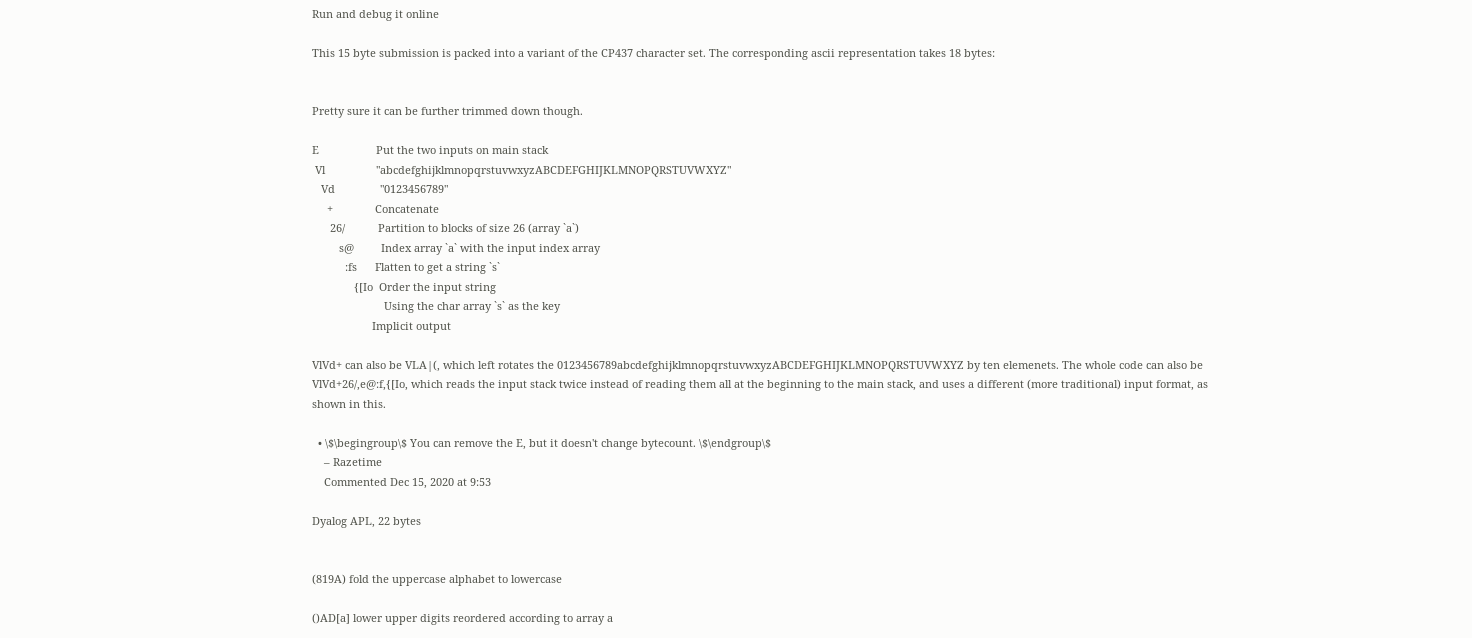Run and debug it online

This 15 byte submission is packed into a variant of the CP437 character set. The corresponding ascii representation takes 18 bytes:


Pretty sure it can be further trimmed down though.

E                   Put the two inputs on main stack
 Vl                 "abcdefghijklmnopqrstuvwxyzABCDEFGHIJKLMNOPQRSTUVWXYZ"
   Vd               "0123456789"
     +              Concatenate
      26/           Partition to blocks of size 26 (array `a`)
         s@         Index array `a` with the input index array
           :fs      Flatten to get a string `s`
              {[Io  Order the input string
                        Using the char array `s` as the key
                    Implicit output

VlVd+ can also be VLA|(, which left rotates the 0123456789abcdefghijklmnopqrstuvwxyzABCDEFGHIJKLMNOPQRSTUVWXYZ by ten elemenets. The whole code can also be VlVd+26/,e@:f,{[Io, which reads the input stack twice instead of reading them all at the beginning to the main stack, and uses a different (more traditional) input format, as shown in this.

  • \$\begingroup\$ You can remove the E, but it doesn't change bytecount. \$\endgroup\$
    – Razetime
    Commented Dec 15, 2020 at 9:53

Dyalog APL, 22 bytes


(819A) fold the uppercase alphabet to lowercase

()AD[a] lower upper digits reordered according to array a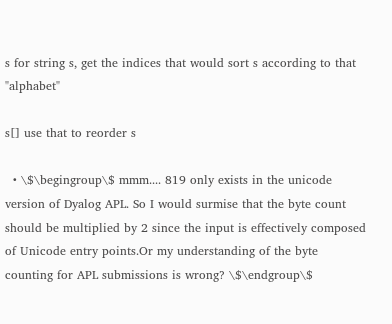s for string s, get the indices that would sort s according to that "alphabet"

s[] use that to reorder s

  • \$\begingroup\$ mmm.... 819 only exists in the unicode version of Dyalog APL. So I would surmise that the byte count should be multiplied by 2 since the input is effectively composed of Unicode entry points.Or my understanding of the byte counting for APL submissions is wrong? \$\endgroup\$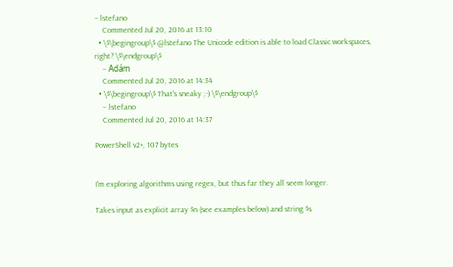– lstefano
    Commented Jul 20, 2016 at 13:10
  • \$\begingroup\$ @lstefano The Unicode edition is able to load Classic workspaces, right? \$\endgroup\$
    – Adám
    Commented Jul 20, 2016 at 14:34
  • \$\begingroup\$ That's sneaky ;-) \$\endgroup\$
    – lstefano
    Commented Jul 20, 2016 at 14:37

PowerShell v2+, 107 bytes


I'm exploring algorithms using regex, but thus far they all seem longer.

Takes input as explicit array $n (see examples below) and string $s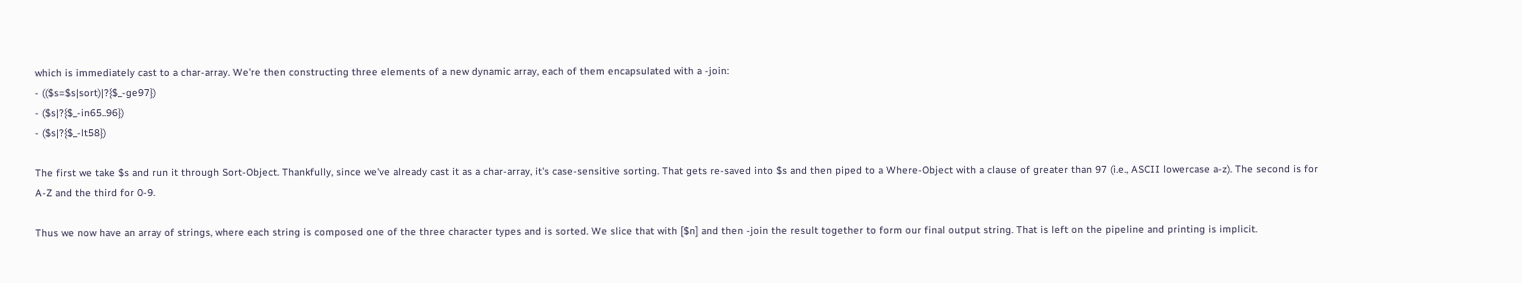which is immediately cast to a char-array. We're then constructing three elements of a new dynamic array, each of them encapsulated with a -join:
- (($s=$s|sort)|?{$_-ge97})
- ($s|?{$_-in65..96})
- ($s|?{$_-lt58})

The first we take $s and run it through Sort-Object. Thankfully, since we've already cast it as a char-array, it's case-sensitive sorting. That gets re-saved into $s and then piped to a Where-Object with a clause of greater than 97 (i.e., ASCII lowercase a-z). The second is for A-Z and the third for 0-9.

Thus we now have an array of strings, where each string is composed one of the three character types and is sorted. We slice that with [$n] and then -join the result together to form our final output string. That is left on the pipeline and printing is implicit.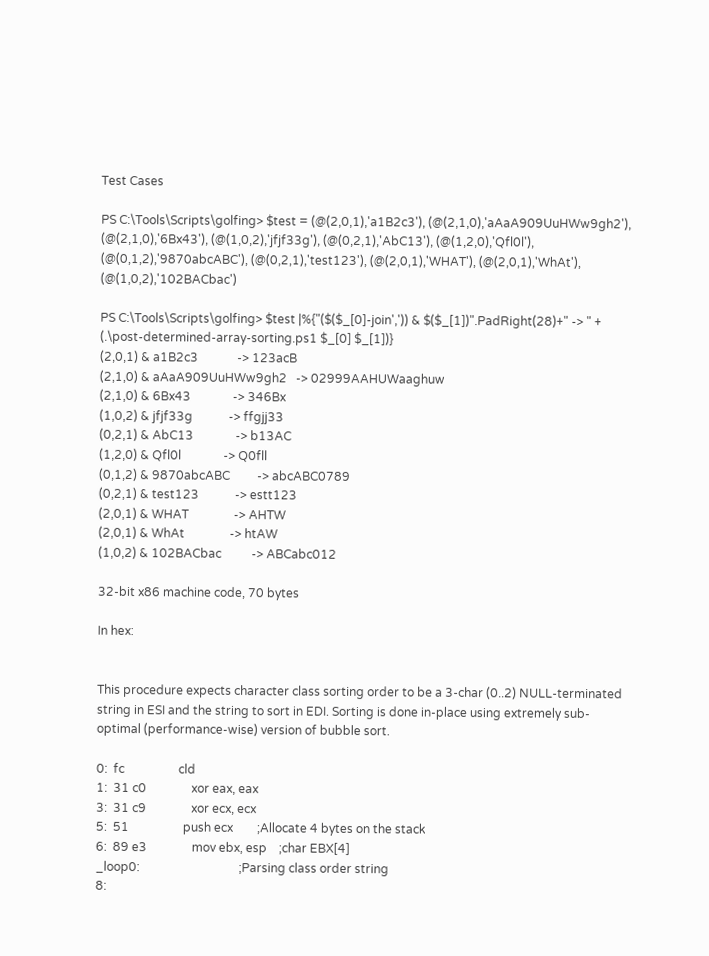Test Cases

PS C:\Tools\Scripts\golfing> $test = (@(2,0,1),'a1B2c3'), (@(2,1,0),'aAaA909UuHWw9gh2'), (@(2,1,0),'6Bx43'), (@(1,0,2),'jfjf33g'), (@(0,2,1),'AbC13'), (@(1,2,0),'Qfl0l'), (@(0,1,2),'9870abcABC'), (@(0,2,1),'test123'), (@(2,0,1),'WHAT'), (@(2,0,1),'WhAt'), (@(1,0,2),'102BACbac')

PS C:\Tools\Scripts\golfing> $test |%{"($($_[0]-join',')) & $($_[1])".PadRight(28)+" -> " + (.\post-determined-array-sorting.ps1 $_[0] $_[1])}
(2,0,1) & a1B2c3             -> 123acB
(2,1,0) & aAaA909UuHWw9gh2   -> 02999AAHUWaaghuw
(2,1,0) & 6Bx43              -> 346Bx
(1,0,2) & jfjf33g            -> ffgjj33
(0,2,1) & AbC13              -> b13AC
(1,2,0) & Qfl0l              -> Q0fll
(0,1,2) & 9870abcABC         -> abcABC0789
(0,2,1) & test123            -> estt123
(2,0,1) & WHAT               -> AHTW
(2,0,1) & WhAt               -> htAW
(1,0,2) & 102BACbac          -> ABCabc012

32-bit x86 machine code, 70 bytes

In hex:


This procedure expects character class sorting order to be a 3-char (0..2) NULL-terminated string in ESI and the string to sort in EDI. Sorting is done in-place using extremely sub-optimal (performance-wise) version of bubble sort.

0:  fc                  cld
1:  31 c0               xor eax, eax
3:  31 c9               xor ecx, ecx
5:  51                  push ecx        ;Allocate 4 bytes on the stack
6:  89 e3               mov ebx, esp    ;char EBX[4]
_loop0:                                 ;Parsing class order string
8: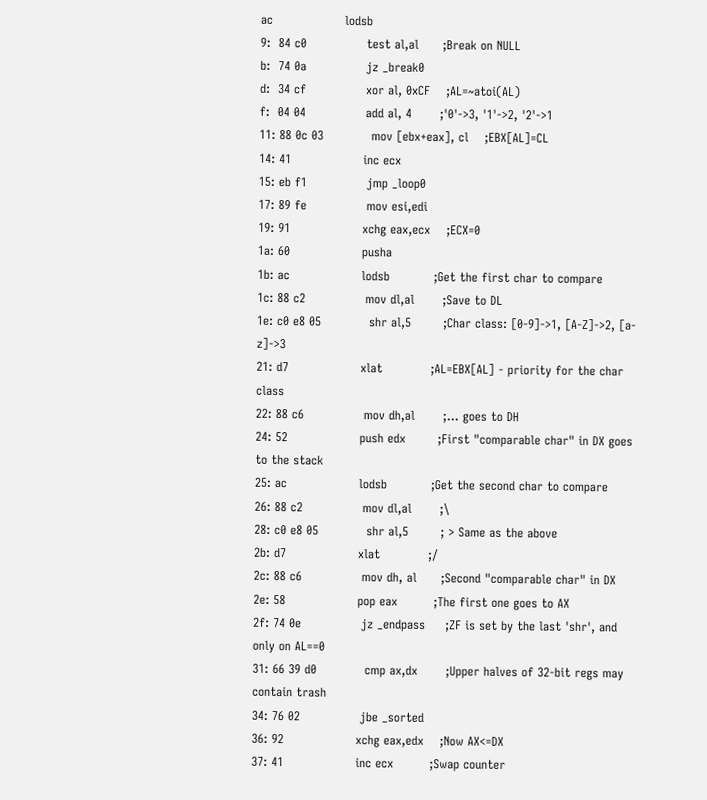ac                  lodsb
9:  84 c0               test al,al      ;Break on NULL
b:  74 0a               jz _break0
d:  34 cf               xor al, 0xCF    ;AL=~atoi(AL)
f:  04 04               add al, 4       ;'0'->3, '1'->2, '2'->1
11: 88 0c 03            mov [ebx+eax], cl    ;EBX[AL]=CL
14: 41                  inc ecx
15: eb f1               jmp _loop0
17: 89 fe               mov esi,edi
19: 91                  xchg eax,ecx    ;ECX=0
1a: 60                  pusha
1b: ac                  lodsb           ;Get the first char to compare
1c: 88 c2               mov dl,al       ;Save to DL
1e: c0 e8 05            shr al,5        ;Char class: [0-9]->1, [A-Z]->2, [a-z]->3
21: d7                  xlat            ;AL=EBX[AL] - priority for the char class
22: 88 c6               mov dh,al       ;... goes to DH
24: 52                  push edx        ;First "comparable char" in DX goes to the stack
25: ac                  lodsb           ;Get the second char to compare
26: 88 c2               mov dl,al       ;\
28: c0 e8 05            shr al,5        ; > Same as the above
2b: d7                  xlat            ;/
2c: 88 c6               mov dh, al      ;Second "comparable char" in DX
2e: 58                  pop eax         ;The first one goes to AX
2f: 74 0e               jz _endpass     ;ZF is set by the last 'shr', and only on AL==0
31: 66 39 d0            cmp ax,dx       ;Upper halves of 32-bit regs may contain trash
34: 76 02               jbe _sorted
36: 92                  xchg eax,edx    ;Now AX<=DX
37: 41                  inc ecx         ;Swap counter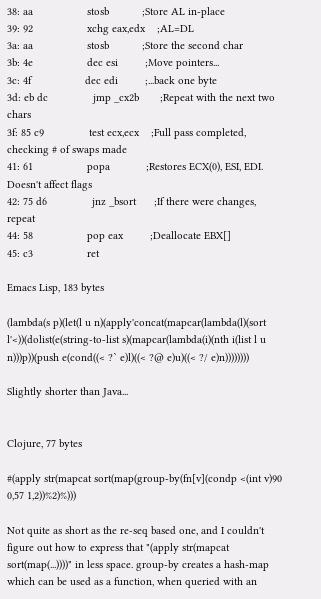38: aa                  stosb           ;Store AL in-place
39: 92                  xchg eax,edx    ;AL=DL
3a: aa                  stosb           ;Store the second char
3b: 4e                  dec esi         ;Move pointers...
3c: 4f                  dec edi         ;...back one byte
3d: eb dc               jmp _cx2b       ;Repeat with the next two chars
3f: 85 c9               test ecx,ecx    ;Full pass completed, checking # of swaps made
41: 61                  popa            ;Restores ECX(0), ESI, EDI. Doesn't affect flags
42: 75 d6               jnz _bsort      ;If there were changes, repeat
44: 58                  pop eax         ;Deallocate EBX[]
45: c3                  ret

Emacs Lisp, 183 bytes

(lambda(s p)(let(l u n)(apply'concat(mapcar(lambda(l)(sort l'<))(dolist(e(string-to-list s)(mapcar(lambda(i)(nth i(list l u n)))p))(push e(cond((< ?` e)l)((< ?@ e)u)((< ?/ e)n))))))))

Slightly shorter than Java...


Clojure, 77 bytes

#(apply str(mapcat sort(map(group-by(fn[v](condp <(int v)90 0,57 1,2))%2)%)))

Not quite as short as the re-seq based one, and I couldn't figure out how to express that "(apply str(mapcat sort(map(...))))" in less space. group-by creates a hash-map which can be used as a function, when queried with an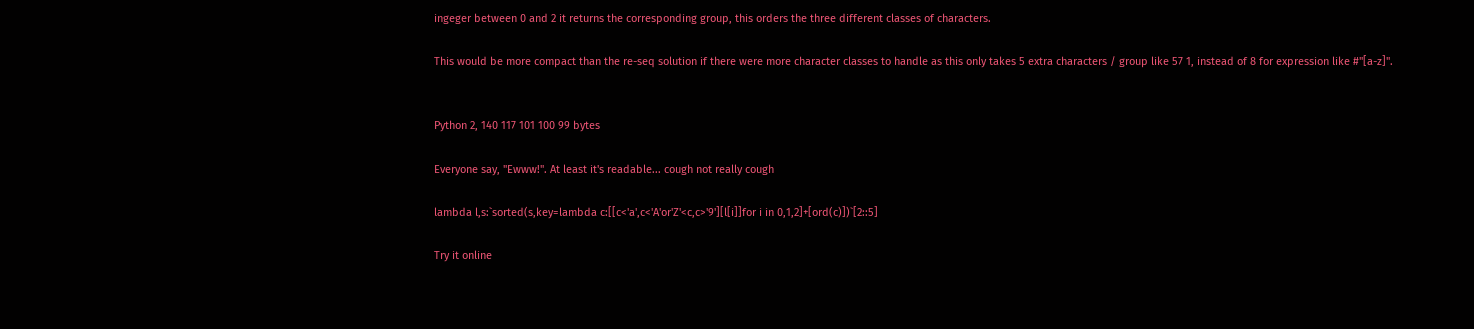ingeger between 0 and 2 it returns the corresponding group, this orders the three different classes of characters.

This would be more compact than the re-seq solution if there were more character classes to handle as this only takes 5 extra characters / group like 57 1, instead of 8 for expression like #"[a-z]".


Python 2, 140 117 101 100 99 bytes

Everyone say, "Ewww!". At least it's readable... cough not really cough

lambda l,s:`sorted(s,key=lambda c:[[c<'a',c<'A'or'Z'<c,c>'9'][l[i]]for i in 0,1,2]+[ord(c)])`[2::5]

Try it online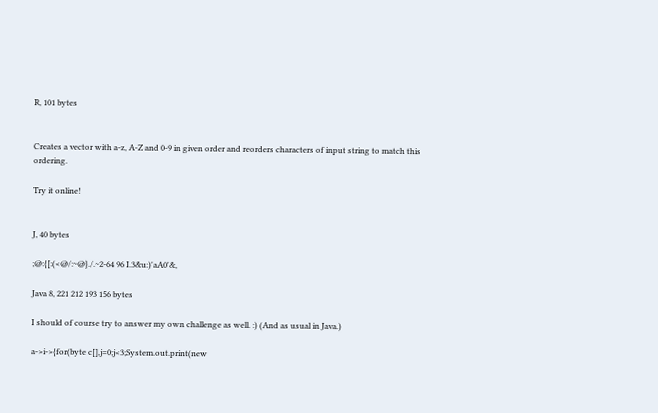R, 101 bytes


Creates a vector with a-z, A-Z and 0-9 in given order and reorders characters of input string to match this ordering.

Try it online!


J, 40 bytes

;@:{[:(<@/:~@}./.~2-64 96 I.3&u:)'aA0'&,

Java 8, 221 212 193 156 bytes

I should of course try to answer my own challenge as well. :) (And as usual in Java.)

a->i->{for(byte c[],j=0;j<3;System.out.print(new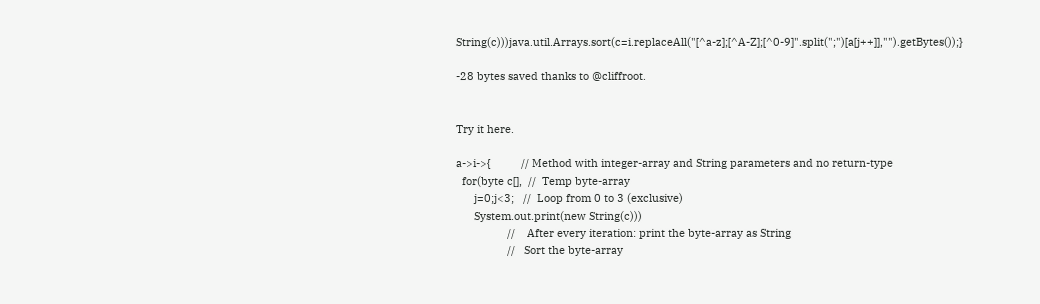String(c)))java.util.Arrays.sort(c=i.replaceAll("[^a-z];[^A-Z];[^0-9]".split(";")[a[j++]],"").getBytes());}

-28 bytes saved thanks to @cliffroot.


Try it here.

a->i->{          // Method with integer-array and String parameters and no return-type
  for(byte c[],  //  Temp byte-array
      j=0;j<3;   //  Loop from 0 to 3 (exclusive)
      System.out.print(new String(c)))
                 //    After every iteration: print the byte-array as String
                 //   Sort the byte-array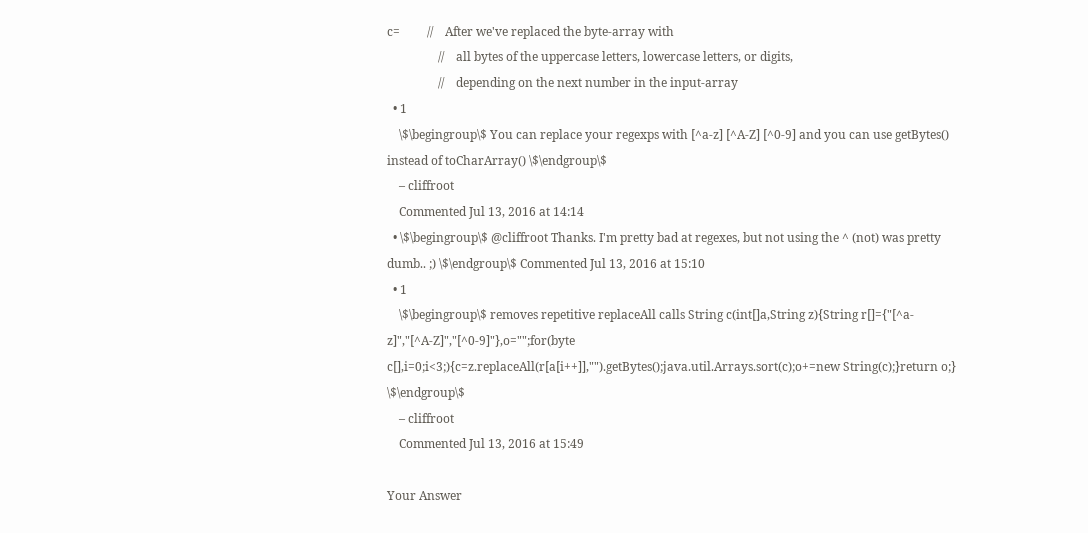c=         //    After we've replaced the byte-array with
                 //    all bytes of the uppercase letters, lowercase letters, or digits,
                 //    depending on the next number in the input-array
  • 1
    \$\begingroup\$ You can replace your regexps with [^a-z] [^A-Z] [^0-9] and you can use getBytes() instead of toCharArray() \$\endgroup\$
    – cliffroot
    Commented Jul 13, 2016 at 14:14
  • \$\begingroup\$ @cliffroot Thanks. I'm pretty bad at regexes, but not using the ^ (not) was pretty dumb.. ;) \$\endgroup\$ Commented Jul 13, 2016 at 15:10
  • 1
    \$\begingroup\$ removes repetitive replaceAll calls String c(int[]a,String z){String r[]={"[^a-z]","[^A-Z]","[^0-9]"},o="";for(byte c[],i=0;i<3;){c=z.replaceAll(r[a[i++]],"").getBytes();java.util.Arrays.sort(c);o+=new String(c);}return o;} \$\endgroup\$
    – cliffroot
    Commented Jul 13, 2016 at 15:49

Your Answer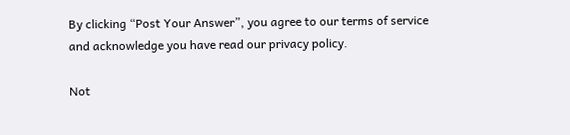By clicking “Post Your Answer”, you agree to our terms of service and acknowledge you have read our privacy policy.

Not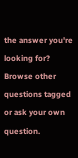the answer you're looking for? Browse other questions tagged or ask your own question.